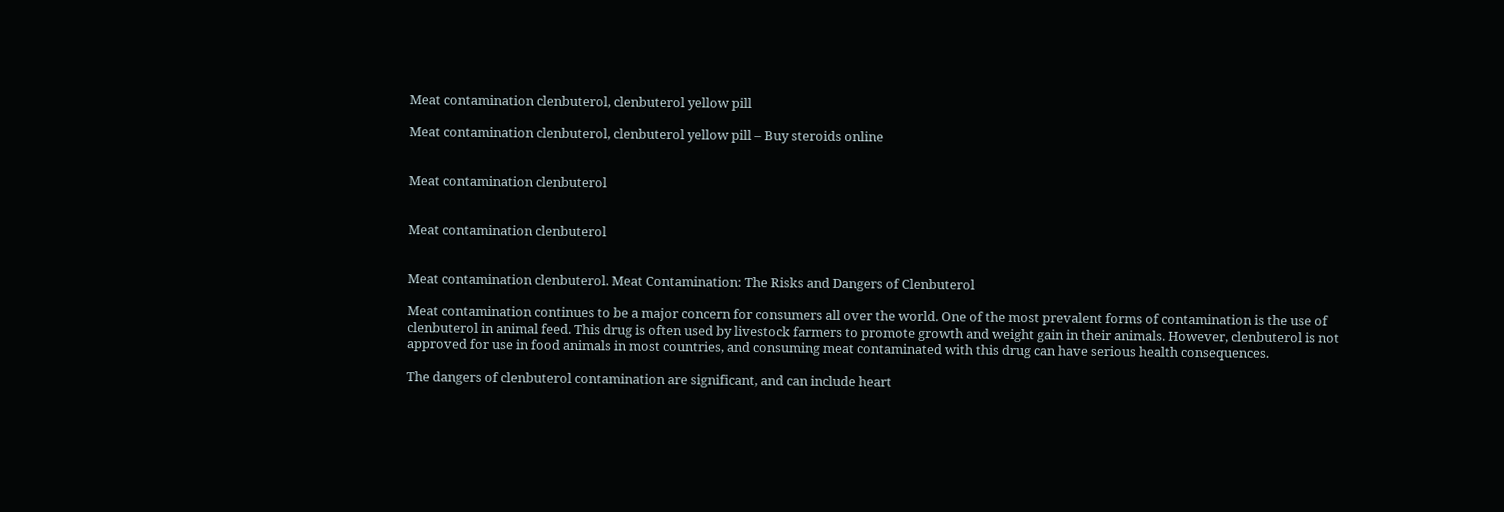Meat contamination clenbuterol, clenbuterol yellow pill

Meat contamination clenbuterol, clenbuterol yellow pill – Buy steroids online


Meat contamination clenbuterol


Meat contamination clenbuterol


Meat contamination clenbuterol. Meat Contamination: The Risks and Dangers of Clenbuterol

Meat contamination continues to be a major concern for consumers all over the world. One of the most prevalent forms of contamination is the use of clenbuterol in animal feed. This drug is often used by livestock farmers to promote growth and weight gain in their animals. However, clenbuterol is not approved for use in food animals in most countries, and consuming meat contaminated with this drug can have serious health consequences.

The dangers of clenbuterol contamination are significant, and can include heart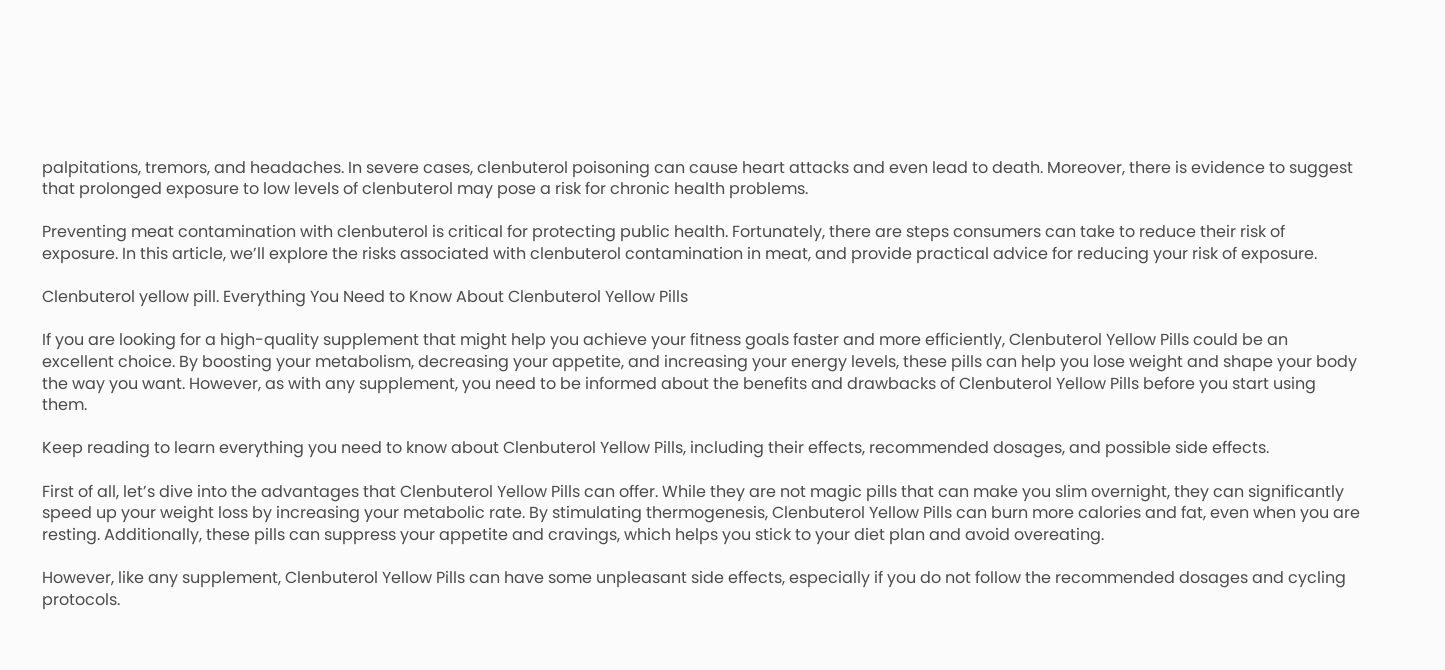palpitations, tremors, and headaches. In severe cases, clenbuterol poisoning can cause heart attacks and even lead to death. Moreover, there is evidence to suggest that prolonged exposure to low levels of clenbuterol may pose a risk for chronic health problems.

Preventing meat contamination with clenbuterol is critical for protecting public health. Fortunately, there are steps consumers can take to reduce their risk of exposure. In this article, we’ll explore the risks associated with clenbuterol contamination in meat, and provide practical advice for reducing your risk of exposure.

Clenbuterol yellow pill. Everything You Need to Know About Clenbuterol Yellow Pills

If you are looking for a high-quality supplement that might help you achieve your fitness goals faster and more efficiently, Clenbuterol Yellow Pills could be an excellent choice. By boosting your metabolism, decreasing your appetite, and increasing your energy levels, these pills can help you lose weight and shape your body the way you want. However, as with any supplement, you need to be informed about the benefits and drawbacks of Clenbuterol Yellow Pills before you start using them.

Keep reading to learn everything you need to know about Clenbuterol Yellow Pills, including their effects, recommended dosages, and possible side effects.

First of all, let’s dive into the advantages that Clenbuterol Yellow Pills can offer. While they are not magic pills that can make you slim overnight, they can significantly speed up your weight loss by increasing your metabolic rate. By stimulating thermogenesis, Clenbuterol Yellow Pills can burn more calories and fat, even when you are resting. Additionally, these pills can suppress your appetite and cravings, which helps you stick to your diet plan and avoid overeating.

However, like any supplement, Clenbuterol Yellow Pills can have some unpleasant side effects, especially if you do not follow the recommended dosages and cycling protocols.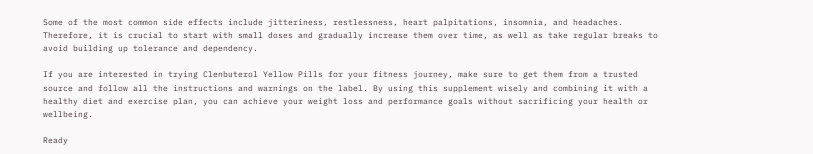Some of the most common side effects include jitteriness, restlessness, heart palpitations, insomnia, and headaches. Therefore, it is crucial to start with small doses and gradually increase them over time, as well as take regular breaks to avoid building up tolerance and dependency.

If you are interested in trying Clenbuterol Yellow Pills for your fitness journey, make sure to get them from a trusted source and follow all the instructions and warnings on the label. By using this supplement wisely and combining it with a healthy diet and exercise plan, you can achieve your weight loss and performance goals without sacrificing your health or wellbeing.

Ready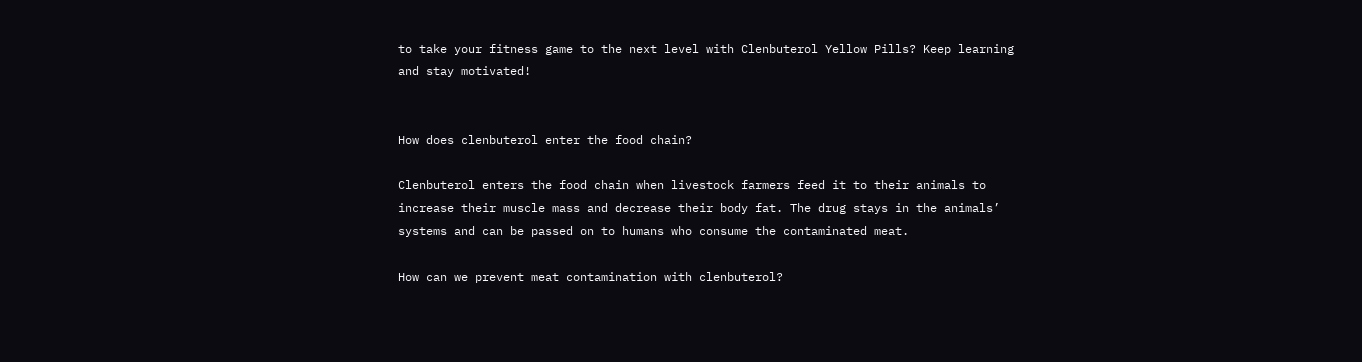to take your fitness game to the next level with Clenbuterol Yellow Pills? Keep learning and stay motivated!


How does clenbuterol enter the food chain?

Clenbuterol enters the food chain when livestock farmers feed it to their animals to increase their muscle mass and decrease their body fat. The drug stays in the animals’ systems and can be passed on to humans who consume the contaminated meat.

How can we prevent meat contamination with clenbuterol?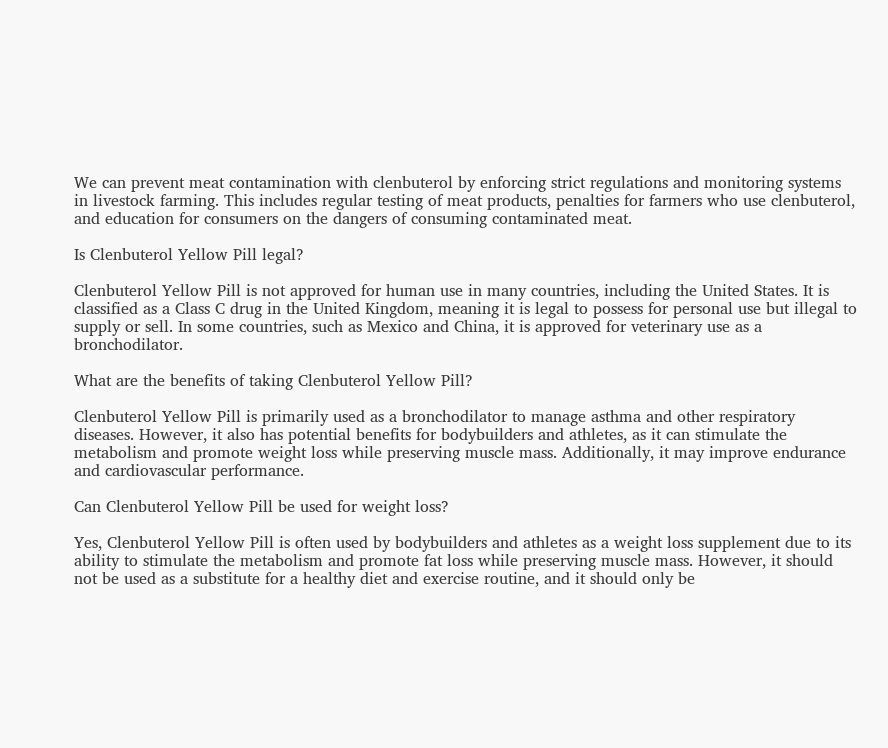We can prevent meat contamination with clenbuterol by enforcing strict regulations and monitoring systems in livestock farming. This includes regular testing of meat products, penalties for farmers who use clenbuterol, and education for consumers on the dangers of consuming contaminated meat.

Is Clenbuterol Yellow Pill legal?

Clenbuterol Yellow Pill is not approved for human use in many countries, including the United States. It is classified as a Class C drug in the United Kingdom, meaning it is legal to possess for personal use but illegal to supply or sell. In some countries, such as Mexico and China, it is approved for veterinary use as a bronchodilator.

What are the benefits of taking Clenbuterol Yellow Pill?

Clenbuterol Yellow Pill is primarily used as a bronchodilator to manage asthma and other respiratory diseases. However, it also has potential benefits for bodybuilders and athletes, as it can stimulate the metabolism and promote weight loss while preserving muscle mass. Additionally, it may improve endurance and cardiovascular performance.

Can Clenbuterol Yellow Pill be used for weight loss?

Yes, Clenbuterol Yellow Pill is often used by bodybuilders and athletes as a weight loss supplement due to its ability to stimulate the metabolism and promote fat loss while preserving muscle mass. However, it should not be used as a substitute for a healthy diet and exercise routine, and it should only be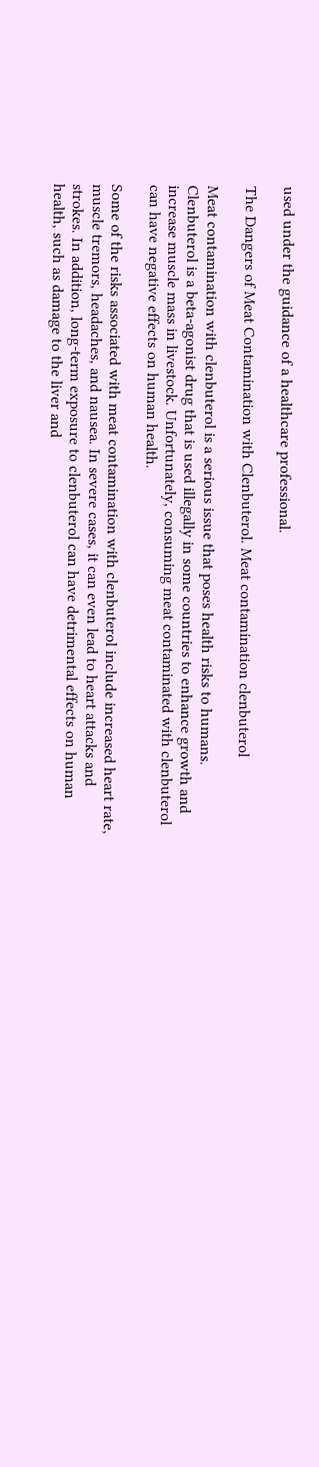used under the guidance of a healthcare professional.

The Dangers of Meat Contamination with Clenbuterol. Meat contamination clenbuterol

Meat contamination with clenbuterol is a serious issue that poses health risks to humans. Clenbuterol is a beta-agonist drug that is used illegally in some countries to enhance growth and increase muscle mass in livestock. Unfortunately, consuming meat contaminated with clenbuterol can have negative effects on human health.

Some of the risks associated with meat contamination with clenbuterol include increased heart rate, muscle tremors, headaches, and nausea. In severe cases, it can even lead to heart attacks and strokes. In addition, long-term exposure to clenbuterol can have detrimental effects on human health, such as damage to the liver and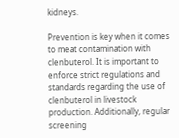kidneys.

Prevention is key when it comes to meat contamination with clenbuterol. It is important to enforce strict regulations and standards regarding the use of clenbuterol in livestock production. Additionally, regular screening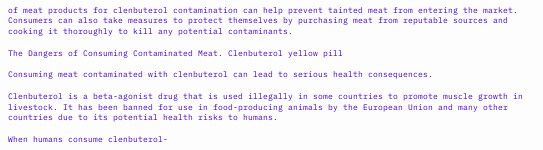of meat products for clenbuterol contamination can help prevent tainted meat from entering the market. Consumers can also take measures to protect themselves by purchasing meat from reputable sources and cooking it thoroughly to kill any potential contaminants.

The Dangers of Consuming Contaminated Meat. Clenbuterol yellow pill

Consuming meat contaminated with clenbuterol can lead to serious health consequences.

Clenbuterol is a beta-agonist drug that is used illegally in some countries to promote muscle growth in livestock. It has been banned for use in food-producing animals by the European Union and many other countries due to its potential health risks to humans.

When humans consume clenbuterol-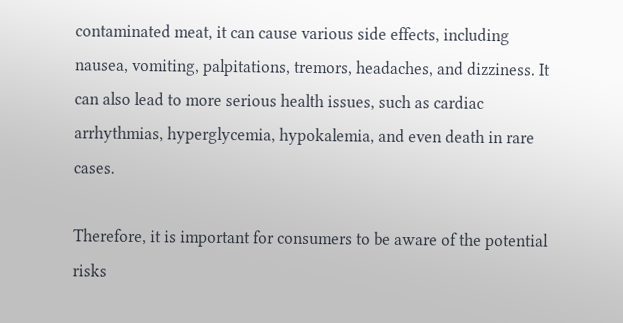contaminated meat, it can cause various side effects, including nausea, vomiting, palpitations, tremors, headaches, and dizziness. It can also lead to more serious health issues, such as cardiac arrhythmias, hyperglycemia, hypokalemia, and even death in rare cases.

Therefore, it is important for consumers to be aware of the potential risks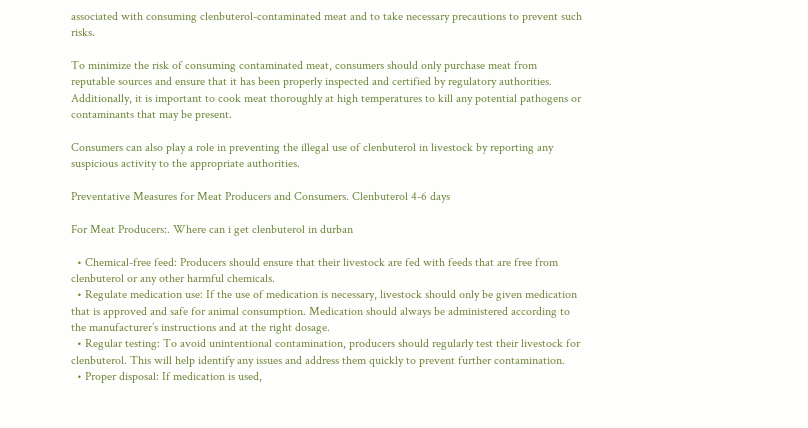associated with consuming clenbuterol-contaminated meat and to take necessary precautions to prevent such risks.

To minimize the risk of consuming contaminated meat, consumers should only purchase meat from reputable sources and ensure that it has been properly inspected and certified by regulatory authorities. Additionally, it is important to cook meat thoroughly at high temperatures to kill any potential pathogens or contaminants that may be present.

Consumers can also play a role in preventing the illegal use of clenbuterol in livestock by reporting any suspicious activity to the appropriate authorities.

Preventative Measures for Meat Producers and Consumers. Clenbuterol 4-6 days

For Meat Producers:. Where can i get clenbuterol in durban

  • Chemical-free feed: Producers should ensure that their livestock are fed with feeds that are free from clenbuterol or any other harmful chemicals.
  • Regulate medication use: If the use of medication is necessary, livestock should only be given medication that is approved and safe for animal consumption. Medication should always be administered according to the manufacturer’s instructions and at the right dosage.
  • Regular testing: To avoid unintentional contamination, producers should regularly test their livestock for clenbuterol. This will help identify any issues and address them quickly to prevent further contamination.
  • Proper disposal: If medication is used,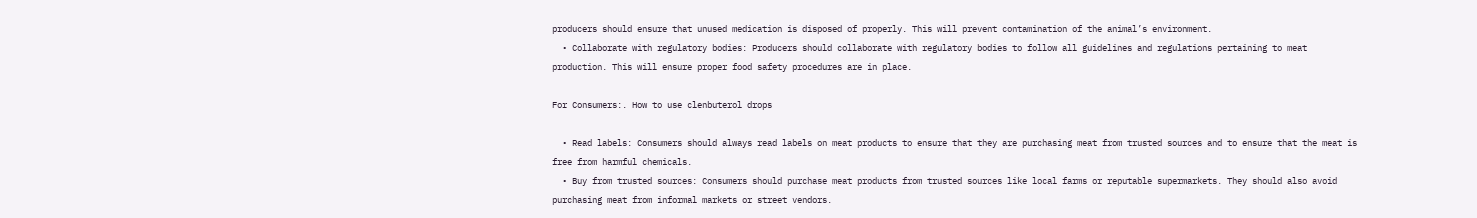producers should ensure that unused medication is disposed of properly. This will prevent contamination of the animal’s environment.
  • Collaborate with regulatory bodies: Producers should collaborate with regulatory bodies to follow all guidelines and regulations pertaining to meat production. This will ensure proper food safety procedures are in place.

For Consumers:. How to use clenbuterol drops

  • Read labels: Consumers should always read labels on meat products to ensure that they are purchasing meat from trusted sources and to ensure that the meat is free from harmful chemicals.
  • Buy from trusted sources: Consumers should purchase meat products from trusted sources like local farms or reputable supermarkets. They should also avoid purchasing meat from informal markets or street vendors.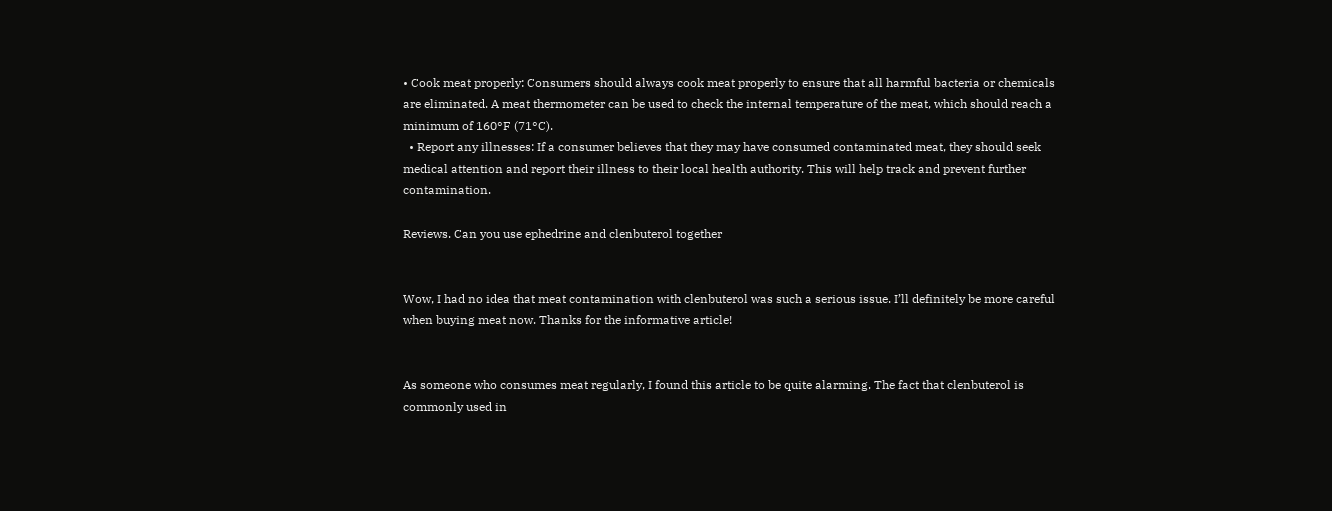• Cook meat properly: Consumers should always cook meat properly to ensure that all harmful bacteria or chemicals are eliminated. A meat thermometer can be used to check the internal temperature of the meat, which should reach a minimum of 160°F (71°C).
  • Report any illnesses: If a consumer believes that they may have consumed contaminated meat, they should seek medical attention and report their illness to their local health authority. This will help track and prevent further contamination.

Reviews. Can you use ephedrine and clenbuterol together


Wow, I had no idea that meat contamination with clenbuterol was such a serious issue. I’ll definitely be more careful when buying meat now. Thanks for the informative article!


As someone who consumes meat regularly, I found this article to be quite alarming. The fact that clenbuterol is commonly used in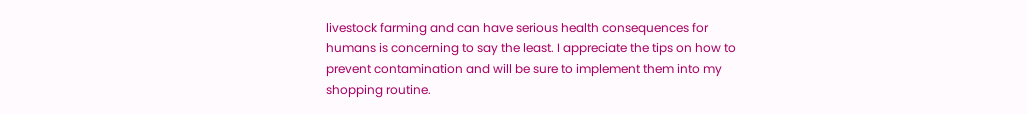livestock farming and can have serious health consequences for humans is concerning to say the least. I appreciate the tips on how to prevent contamination and will be sure to implement them into my shopping routine.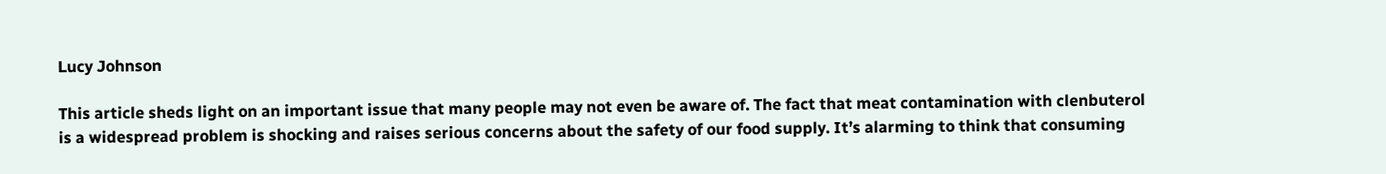Lucy Johnson

This article sheds light on an important issue that many people may not even be aware of. The fact that meat contamination with clenbuterol is a widespread problem is shocking and raises serious concerns about the safety of our food supply. It’s alarming to think that consuming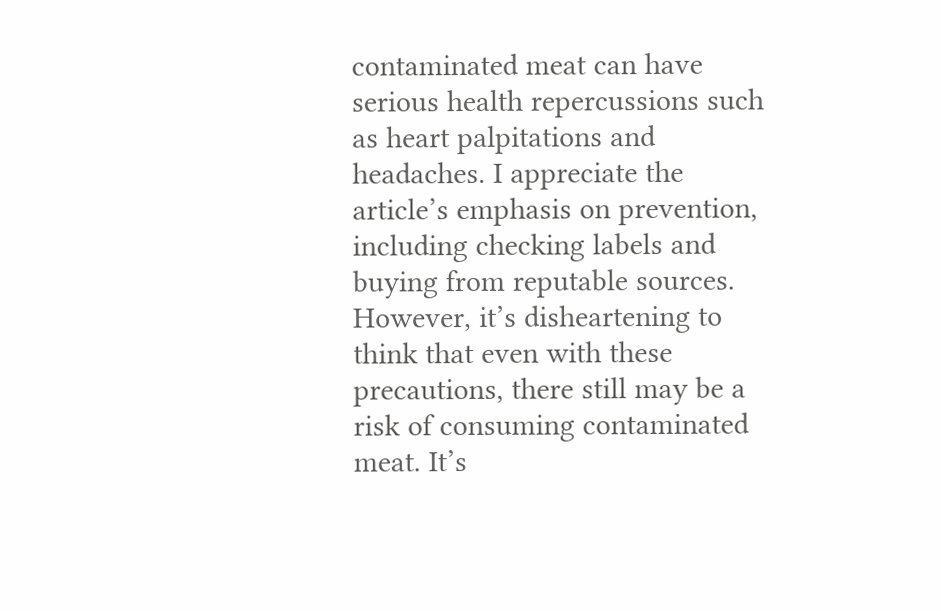contaminated meat can have serious health repercussions such as heart palpitations and headaches. I appreciate the article’s emphasis on prevention, including checking labels and buying from reputable sources. However, it’s disheartening to think that even with these precautions, there still may be a risk of consuming contaminated meat. It’s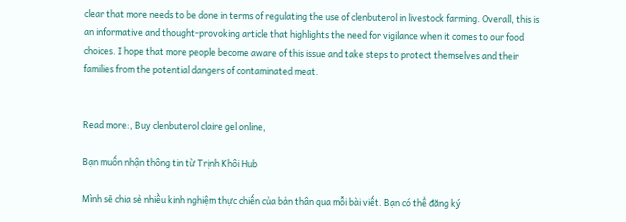clear that more needs to be done in terms of regulating the use of clenbuterol in livestock farming. Overall, this is an informative and thought-provoking article that highlights the need for vigilance when it comes to our food choices. I hope that more people become aware of this issue and take steps to protect themselves and their families from the potential dangers of contaminated meat.


Read more:, Buy clenbuterol claire gel online,

Bạn muốn nhận thông tin từ Trịnh Khôi Hub

Mình sẽ chia sẻ nhiều kinh nghiệm thực chiến của bản thân qua mỗi bài viết. Bạn có thể đăng ký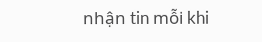nhận tin mỗi khi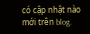có cập nhật nào mới trên blog.